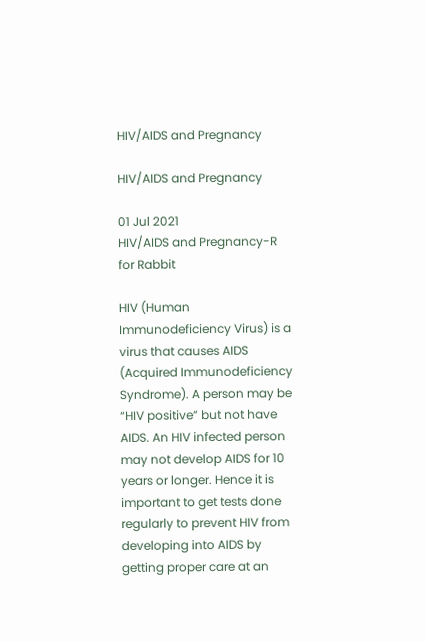HIV/AIDS and Pregnancy

HIV/AIDS and Pregnancy

01 Jul 2021
HIV/AIDS and Pregnancy-R for Rabbit

HIV (Human Immunodeficiency Virus) is a virus that causes AIDS (Acquired Immunodeficiency Syndrome). A person may be “HIV positive” but not have AIDS. An HIV infected person may not develop AIDS for 10 years or longer. Hence it is important to get tests done regularly to prevent HIV from developing into AIDS by getting proper care at an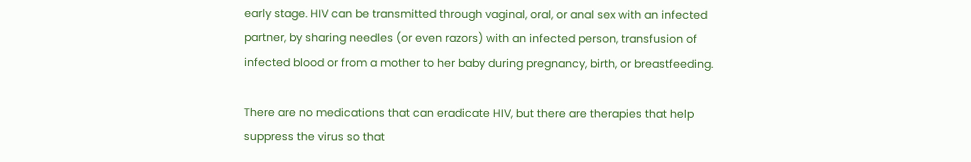early stage. HIV can be transmitted through vaginal, oral, or anal sex with an infected partner, by sharing needles (or even razors) with an infected person, transfusion of infected blood or from a mother to her baby during pregnancy, birth, or breastfeeding.

There are no medications that can eradicate HIV, but there are therapies that help suppress the virus so that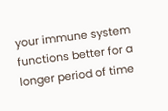your immune system functions better for a longer period of time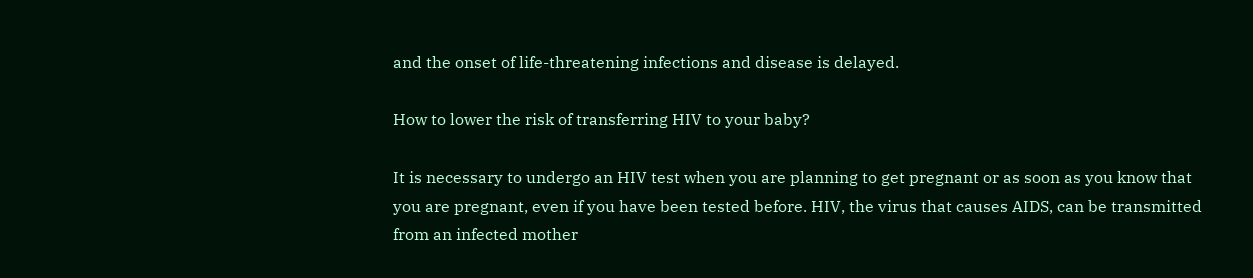and the onset of life-threatening infections and disease is delayed.

How to lower the risk of transferring HIV to your baby?

It is necessary to undergo an HIV test when you are planning to get pregnant or as soon as you know that you are pregnant, even if you have been tested before. HIV, the virus that causes AIDS, can be transmitted from an infected mother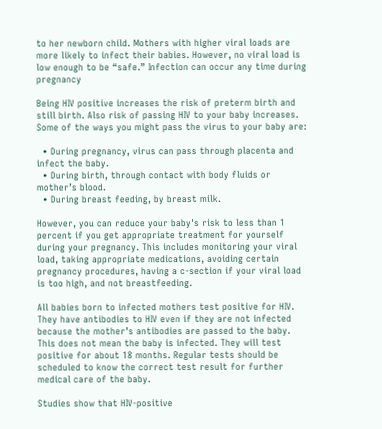to her newborn child. Mothers with higher viral loads are more likely to infect their babies. However, no viral load is low enough to be “safe.” Infection can occur any time during pregnancy

Being HIV positive increases the risk of preterm birth and still birth. Also risk of passing HIV to your baby increases. Some of the ways you might pass the virus to your baby are:

  • During pregnancy, virus can pass through placenta and infect the baby.
  • During birth, through contact with body fluids or mother’s blood.
  • During breast feeding, by breast milk.

However, you can reduce your baby's risk to less than 1 percent if you get appropriate treatment for yourself during your pregnancy. This includes monitoring your viral load, taking appropriate medications, avoiding certain pregnancy procedures, having a c-section if your viral load is too high, and not breastfeeding.

All babies born to infected mothers test positive for HIV. They have antibodies to HIV even if they are not infected because the mother’s antibodies are passed to the baby. This does not mean the baby is infected. They will test positive for about 18 months. Regular tests should be scheduled to know the correct test result for further medical care of the baby.

Studies show that HIV-positive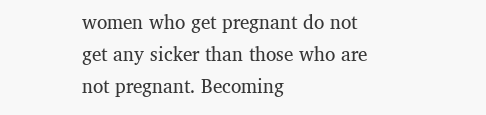women who get pregnant do not get any sicker than those who are not pregnant. Becoming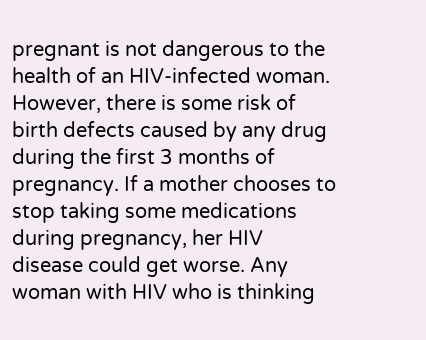pregnant is not dangerous to the health of an HIV-infected woman. However, there is some risk of birth defects caused by any drug during the first 3 months of pregnancy. If a mother chooses to stop taking some medications during pregnancy, her HIV disease could get worse. Any woman with HIV who is thinking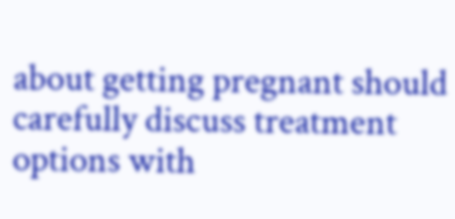about getting pregnant should carefully discuss treatment options with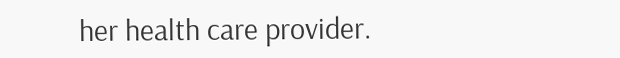her health care provider.